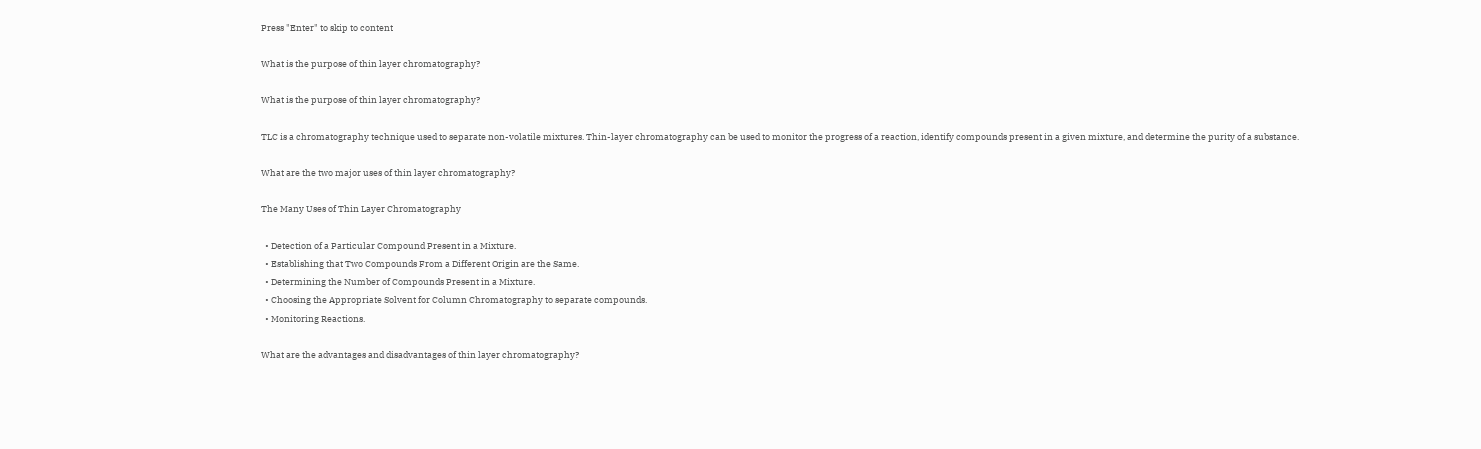Press "Enter" to skip to content

What is the purpose of thin layer chromatography?

What is the purpose of thin layer chromatography?

TLC is a chromatography technique used to separate non-volatile mixtures. Thin-layer chromatography can be used to monitor the progress of a reaction, identify compounds present in a given mixture, and determine the purity of a substance.

What are the two major uses of thin layer chromatography?

The Many Uses of Thin Layer Chromatography

  • Detection of a Particular Compound Present in a Mixture.
  • Establishing that Two Compounds From a Different Origin are the Same.
  • Determining the Number of Compounds Present in a Mixture.
  • Choosing the Appropriate Solvent for Column Chromatography to separate compounds.
  • Monitoring Reactions.

What are the advantages and disadvantages of thin layer chromatography?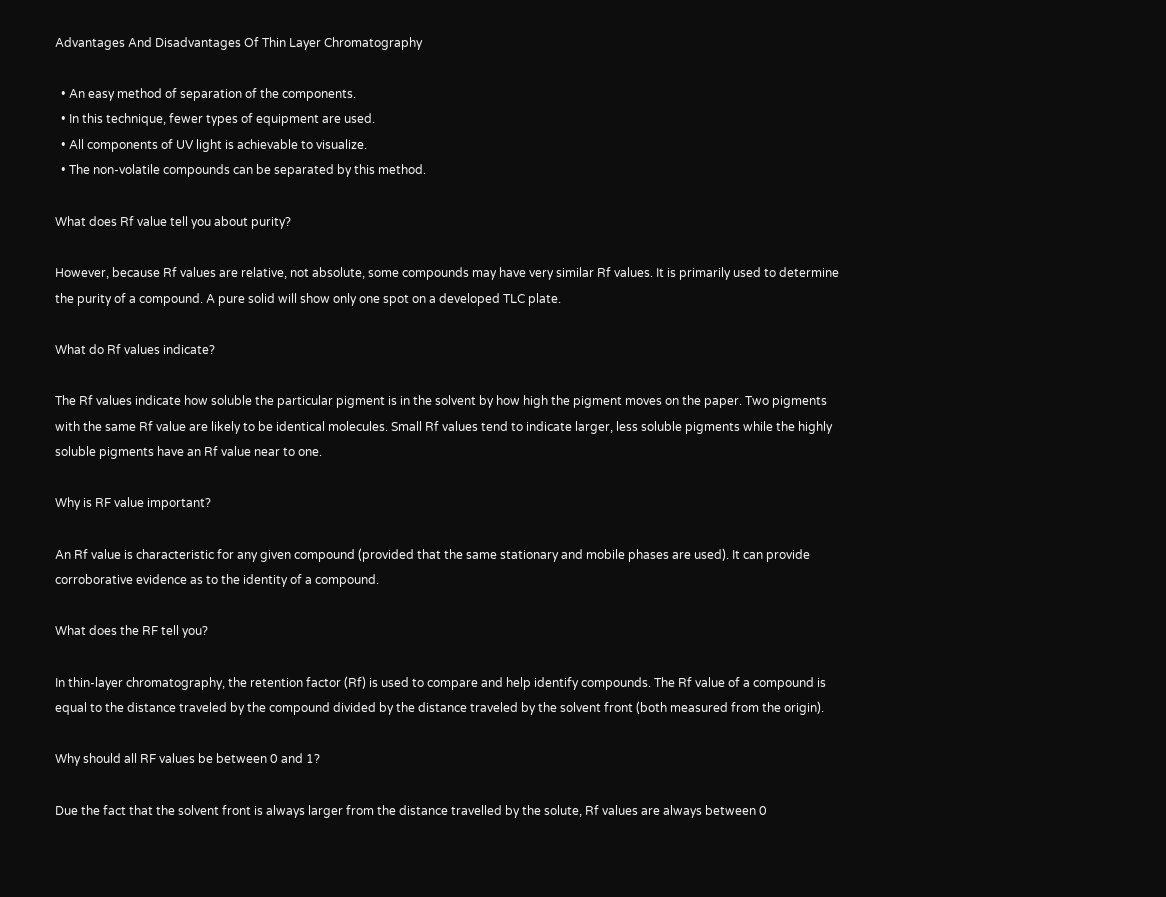Advantages And Disadvantages Of Thin Layer Chromatography

  • An easy method of separation of the components.
  • In this technique, fewer types of equipment are used.
  • All components of UV light is achievable to visualize.
  • The non-volatile compounds can be separated by this method.

What does Rf value tell you about purity?

However, because Rf values are relative, not absolute, some compounds may have very similar Rf values. It is primarily used to determine the purity of a compound. A pure solid will show only one spot on a developed TLC plate.

What do Rf values indicate?

The Rf values indicate how soluble the particular pigment is in the solvent by how high the pigment moves on the paper. Two pigments with the same Rf value are likely to be identical molecules. Small Rf values tend to indicate larger, less soluble pigments while the highly soluble pigments have an Rf value near to one.

Why is RF value important?

An Rf value is characteristic for any given compound (provided that the same stationary and mobile phases are used). It can provide corroborative evidence as to the identity of a compound.

What does the RF tell you?

In thin-layer chromatography, the retention factor (Rf) is used to compare and help identify compounds. The Rf value of a compound is equal to the distance traveled by the compound divided by the distance traveled by the solvent front (both measured from the origin).

Why should all RF values be between 0 and 1?

Due the fact that the solvent front is always larger from the distance travelled by the solute, Rf values are always between 0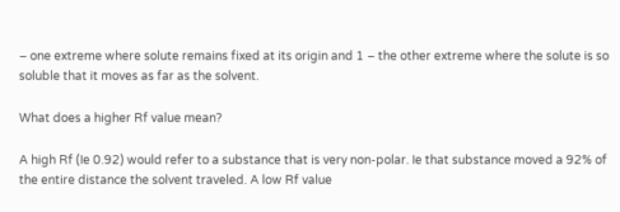– one extreme where solute remains fixed at its origin and 1 – the other extreme where the solute is so soluble that it moves as far as the solvent.

What does a higher Rf value mean?

A high Rf (Ie 0.92) would refer to a substance that is very non-polar. Ie that substance moved a 92% of the entire distance the solvent traveled. A low Rf value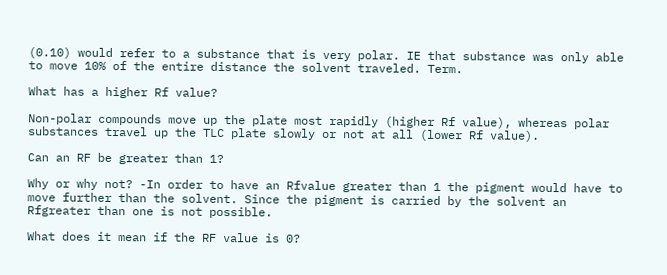(0.10) would refer to a substance that is very polar. IE that substance was only able to move 10% of the entire distance the solvent traveled. Term.

What has a higher Rf value?

Non-polar compounds move up the plate most rapidly (higher Rf value), whereas polar substances travel up the TLC plate slowly or not at all (lower Rf value).

Can an RF be greater than 1?

Why or why not? -In order to have an Rfvalue greater than 1 the pigment would have to move further than the solvent. Since the pigment is carried by the solvent an Rfgreater than one is not possible.

What does it mean if the RF value is 0?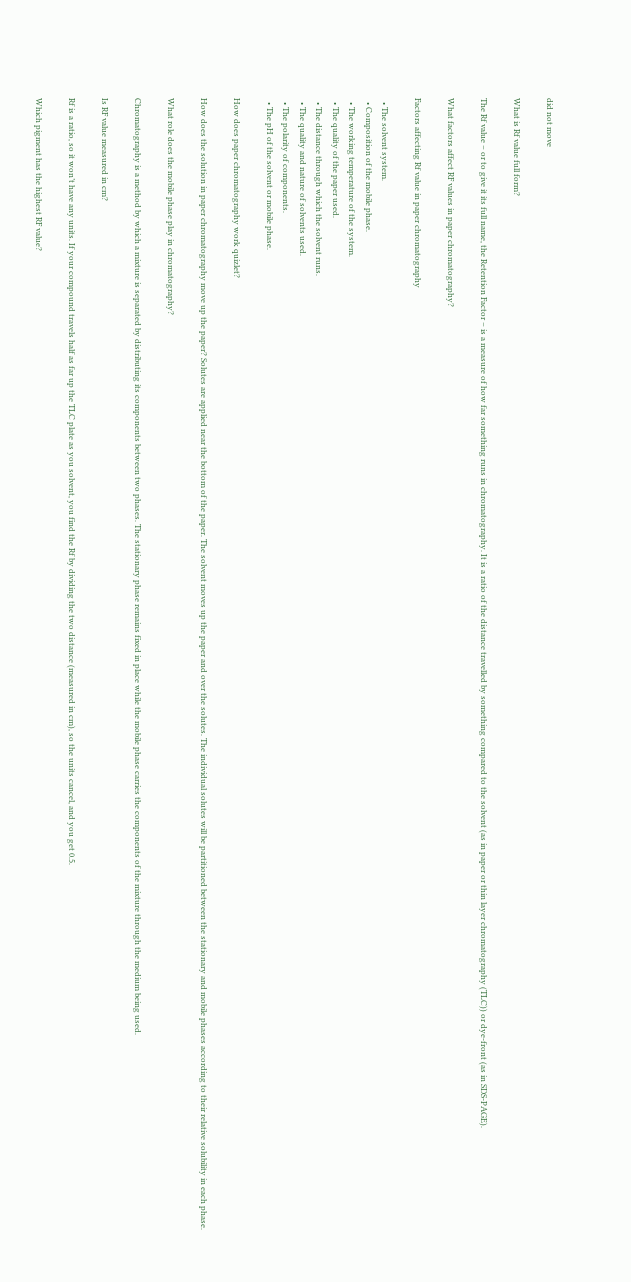did not move

What is Rf value full form?

The Rf value – or to give it its full name, the Retention Factor – is a measure of how far something runs in chromatography. It is a ratio of the distance travelled by something compared to the solvent (as in paper or thin layer chromatography (TLC)) or dye-front (as in SDS-PAGE).

What factors affect RF values in paper chromatography?

Factors affecting Rf value in paper chromatography

  • The solvent system.
  • Composition of the mobile phase.
  • The working temperature of the system.
  • The quality of the paper used.
  • The distance through which the solvent runs.
  • The quality and nature of solvents used.
  • The polarity of components.
  • The pH of the solvent or mobile phase.

How does paper chromatography work quizlet?

How does the solution in paper chromatography move up the paper? Solutes are applied near the bottom of the paper. The solvent moves up the paper and over the solutes. The individual solutes will be partitioned between the stationary and mobile phases according to their relative solubility in each phase.

What role does the mobile phase play in chromatography?

Chromatography is a method by which a mixture is separated by distributing its components between two phases. The stationary phase remains fixed in place while the mobile phase carries the components of the mixture through the medium being used.

Is RF value measured in cm?

Rf is a ratio, so it won’t have any units. If your compound travels half as far up the TLC plate as you solvent, you find the Rf by dividing the two distance (measured in cm), so the units cancel, and you get 0.5.

Which pigment has the highest RF value?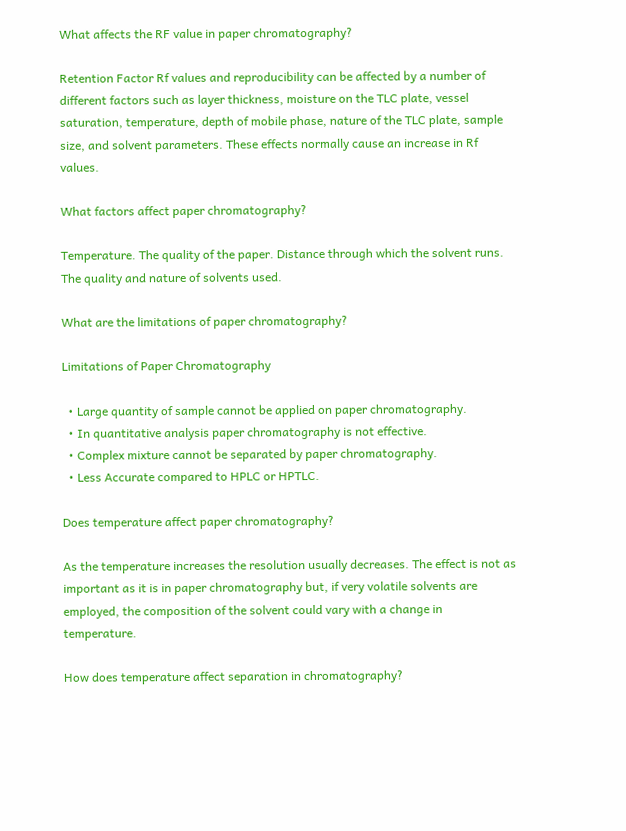What affects the RF value in paper chromatography?

Retention Factor Rf values and reproducibility can be affected by a number of different factors such as layer thickness, moisture on the TLC plate, vessel saturation, temperature, depth of mobile phase, nature of the TLC plate, sample size, and solvent parameters. These effects normally cause an increase in Rf values.

What factors affect paper chromatography?

Temperature. The quality of the paper. Distance through which the solvent runs. The quality and nature of solvents used.

What are the limitations of paper chromatography?

Limitations of Paper Chromatography

  • Large quantity of sample cannot be applied on paper chromatography.
  • In quantitative analysis paper chromatography is not effective.
  • Complex mixture cannot be separated by paper chromatography.
  • Less Accurate compared to HPLC or HPTLC.

Does temperature affect paper chromatography?

As the temperature increases the resolution usually decreases. The effect is not as important as it is in paper chromatography but, if very volatile solvents are employed, the composition of the solvent could vary with a change in temperature.

How does temperature affect separation in chromatography?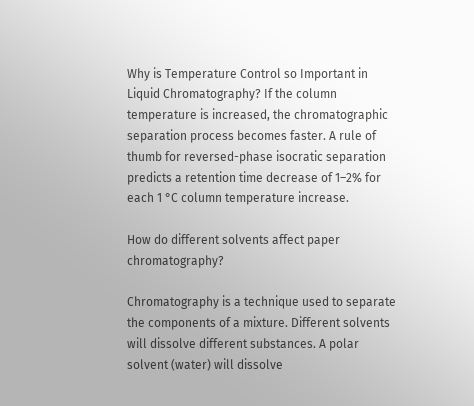Why is Temperature Control so Important in Liquid Chromatography? If the column temperature is increased, the chromatographic separation process becomes faster. A rule of thumb for reversed-phase isocratic separation predicts a retention time decrease of 1–2% for each 1 °C column temperature increase.

How do different solvents affect paper chromatography?

Chromatography is a technique used to separate the components of a mixture. Different solvents will dissolve different substances. A polar solvent (water) will dissolve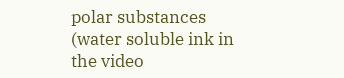polar substances (water soluble ink in the video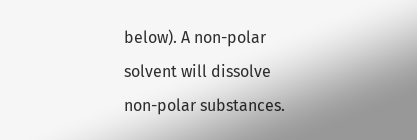below). A non-polar solvent will dissolve non-polar substances.